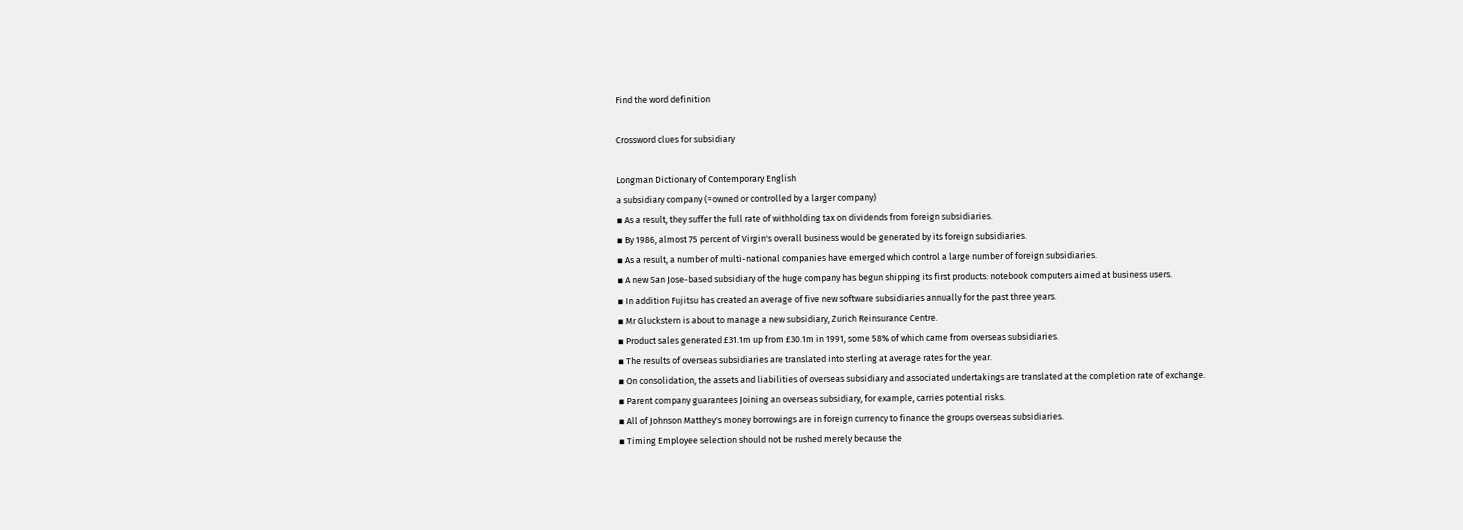Find the word definition

Crossword clues for subsidiary

Longman Dictionary of Contemporary English
a subsidiary company (=owned or controlled by a larger company)
▪ As a result, they suffer the full rate of withholding tax on dividends from foreign subsidiaries.
▪ By 1986, almost 75 percent of Virgin's overall business would be generated by its foreign subsidiaries.
▪ As a result, a number of multi-national companies have emerged which control a large number of foreign subsidiaries.
▪ A new San Jose-based subsidiary of the huge company has begun shipping its first products: notebook computers aimed at business users.
▪ In addition Fujitsu has created an average of five new software subsidiaries annually for the past three years.
▪ Mr Gluckstern is about to manage a new subsidiary, Zurich Reinsurance Centre.
▪ Product sales generated £31.1m up from £30.1m in 1991, some 58% of which came from overseas subsidiaries.
▪ The results of overseas subsidiaries are translated into sterling at average rates for the year.
▪ On consolidation, the assets and liabilities of overseas subsidiary and associated undertakings are translated at the completion rate of exchange.
▪ Parent company guarantees Joining an overseas subsidiary, for example, carries potential risks.
▪ All of Johnson Matthey's money borrowings are in foreign currency to finance the groups overseas subsidiaries.
▪ Timing Employee selection should not be rushed merely because the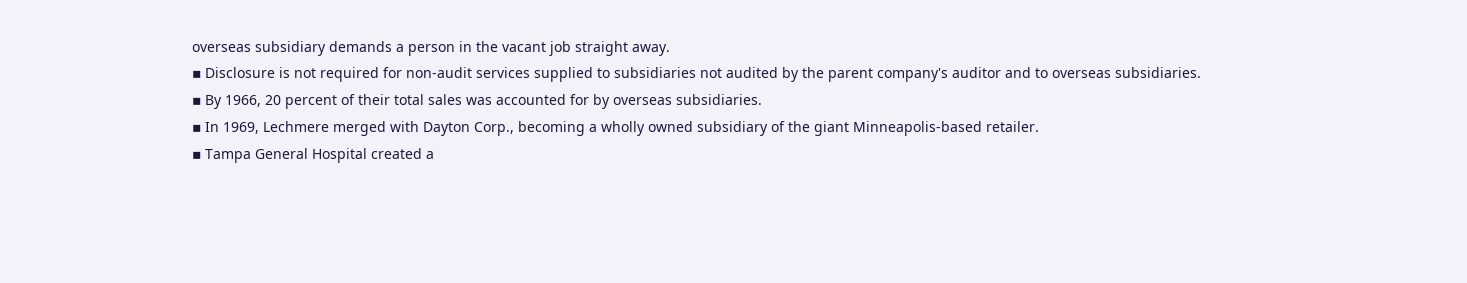overseas subsidiary demands a person in the vacant job straight away.
▪ Disclosure is not required for non-audit services supplied to subsidiaries not audited by the parent company's auditor and to overseas subsidiaries.
▪ By 1966, 20 percent of their total sales was accounted for by overseas subsidiaries.
▪ In 1969, Lechmere merged with Dayton Corp., becoming a wholly owned subsidiary of the giant Minneapolis-based retailer.
▪ Tampa General Hospital created a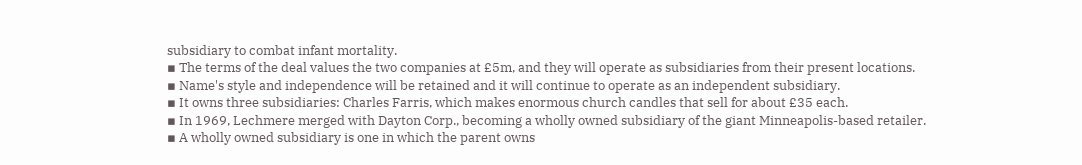subsidiary to combat infant mortality.
▪ The terms of the deal values the two companies at £5m, and they will operate as subsidiaries from their present locations.
▪ Name's style and independence will be retained and it will continue to operate as an independent subsidiary.
▪ It owns three subsidiaries: Charles Farris, which makes enormous church candles that sell for about £35 each.
▪ In 1969, Lechmere merged with Dayton Corp., becoming a wholly owned subsidiary of the giant Minneapolis-based retailer.
▪ A wholly owned subsidiary is one in which the parent owns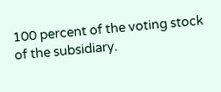100 percent of the voting stock of the subsidiary.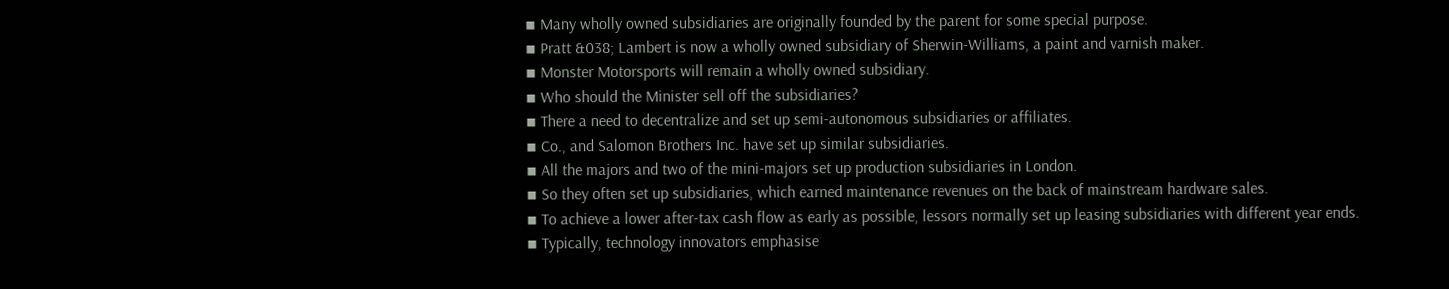▪ Many wholly owned subsidiaries are originally founded by the parent for some special purpose.
▪ Pratt &038; Lambert is now a wholly owned subsidiary of Sherwin-Williams, a paint and varnish maker.
▪ Monster Motorsports will remain a wholly owned subsidiary.
▪ Who should the Minister sell off the subsidiaries?
▪ There a need to decentralize and set up semi-autonomous subsidiaries or affiliates.
▪ Co., and Salomon Brothers Inc. have set up similar subsidiaries.
▪ All the majors and two of the mini-majors set up production subsidiaries in London.
▪ So they often set up subsidiaries, which earned maintenance revenues on the back of mainstream hardware sales.
▪ To achieve a lower after-tax cash flow as early as possible, lessors normally set up leasing subsidiaries with different year ends.
▪ Typically, technology innovators emphasise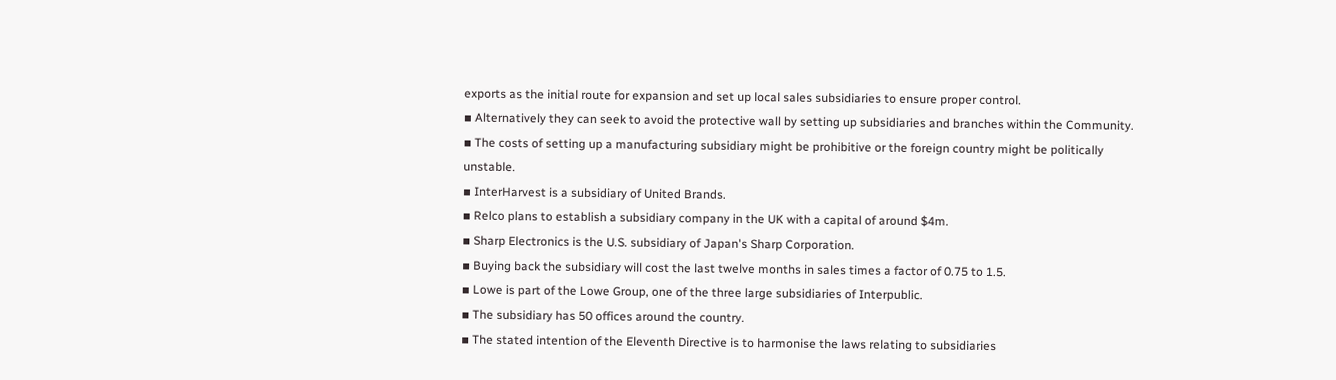exports as the initial route for expansion and set up local sales subsidiaries to ensure proper control.
▪ Alternatively they can seek to avoid the protective wall by setting up subsidiaries and branches within the Community.
▪ The costs of setting up a manufacturing subsidiary might be prohibitive or the foreign country might be politically unstable.
▪ InterHarvest is a subsidiary of United Brands.
▪ Relco plans to establish a subsidiary company in the UK with a capital of around $4m.
▪ Sharp Electronics is the U.S. subsidiary of Japan's Sharp Corporation.
▪ Buying back the subsidiary will cost the last twelve months in sales times a factor of 0.75 to 1.5.
▪ Lowe is part of the Lowe Group, one of the three large subsidiaries of Interpublic.
▪ The subsidiary has 50 offices around the country.
▪ The stated intention of the Eleventh Directive is to harmonise the laws relating to subsidiaries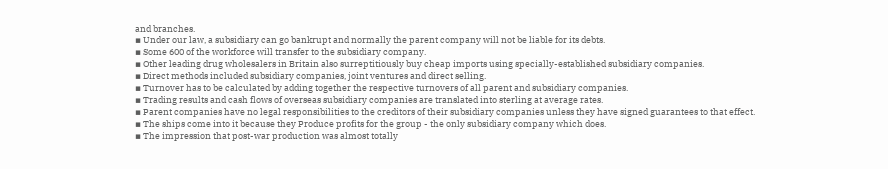and branches.
▪ Under our law, a subsidiary can go bankrupt and normally the parent company will not be liable for its debts.
▪ Some 600 of the workforce will transfer to the subsidiary company.
▪ Other leading drug wholesalers in Britain also surreptitiously buy cheap imports using specially-established subsidiary companies.
▪ Direct methods included subsidiary companies, joint ventures and direct selling.
▪ Turnover has to be calculated by adding together the respective turnovers of all parent and subsidiary companies.
▪ Trading results and cash flows of overseas subsidiary companies are translated into sterling at average rates.
▪ Parent companies have no legal responsibilities to the creditors of their subsidiary companies unless they have signed guarantees to that effect.
▪ The ships come into it because they Produce profits for the group - the only subsidiary company which does.
▪ The impression that post-war production was almost totally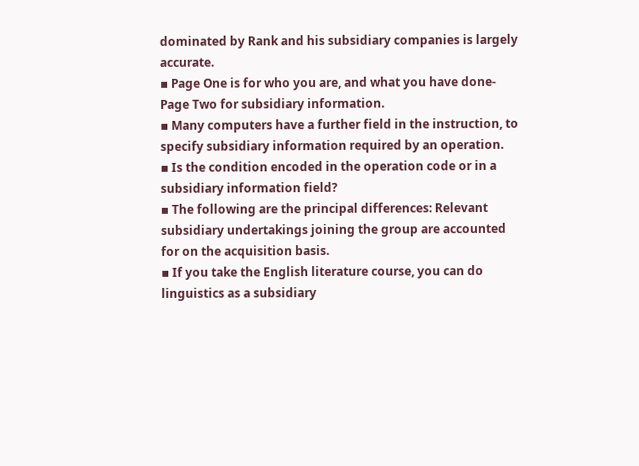dominated by Rank and his subsidiary companies is largely accurate.
▪ Page One is for who you are, and what you have done-Page Two for subsidiary information.
▪ Many computers have a further field in the instruction, to specify subsidiary information required by an operation.
▪ Is the condition encoded in the operation code or in a subsidiary information field?
▪ The following are the principal differences: Relevant subsidiary undertakings joining the group are accounted for on the acquisition basis.
▪ If you take the English literature course, you can do linguistics as a subsidiary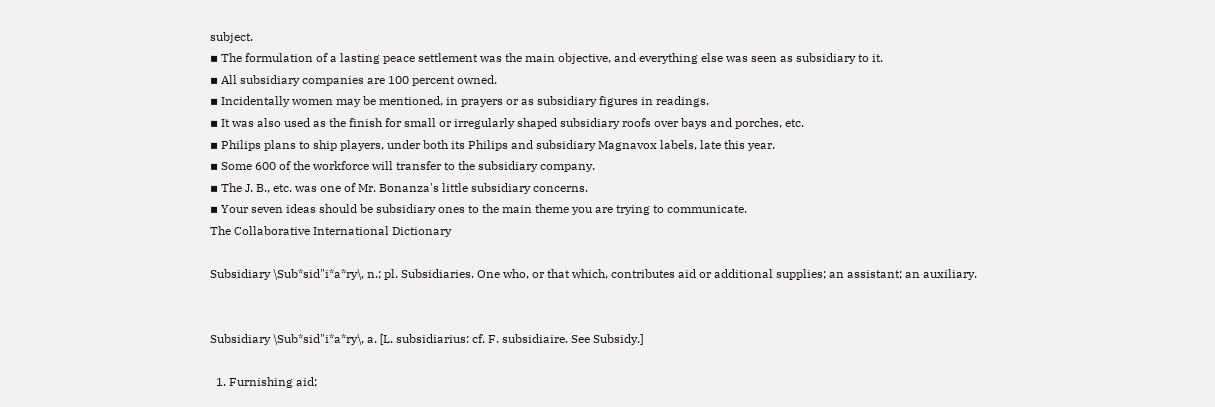subject.
▪ The formulation of a lasting peace settlement was the main objective, and everything else was seen as subsidiary to it.
▪ All subsidiary companies are 100 percent owned.
▪ Incidentally women may be mentioned, in prayers or as subsidiary figures in readings.
▪ It was also used as the finish for small or irregularly shaped subsidiary roofs over bays and porches, etc.
▪ Philips plans to ship players, under both its Philips and subsidiary Magnavox labels, late this year.
▪ Some 600 of the workforce will transfer to the subsidiary company.
▪ The J. B., etc. was one of Mr. Bonanza's little subsidiary concerns.
▪ Your seven ideas should be subsidiary ones to the main theme you are trying to communicate.
The Collaborative International Dictionary

Subsidiary \Sub*sid"i*a*ry\, n.; pl. Subsidiaries. One who, or that which, contributes aid or additional supplies; an assistant; an auxiliary.


Subsidiary \Sub*sid"i*a*ry\, a. [L. subsidiarius: cf. F. subsidiaire. See Subsidy.]

  1. Furnishing aid;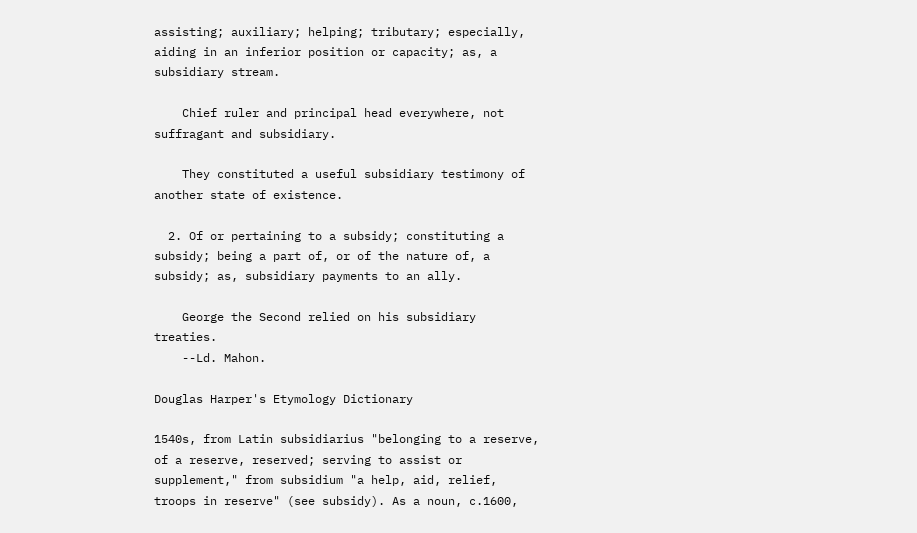assisting; auxiliary; helping; tributary; especially, aiding in an inferior position or capacity; as, a subsidiary stream.

    Chief ruler and principal head everywhere, not suffragant and subsidiary.

    They constituted a useful subsidiary testimony of another state of existence.

  2. Of or pertaining to a subsidy; constituting a subsidy; being a part of, or of the nature of, a subsidy; as, subsidiary payments to an ally.

    George the Second relied on his subsidiary treaties.
    --Ld. Mahon.

Douglas Harper's Etymology Dictionary

1540s, from Latin subsidiarius "belonging to a reserve, of a reserve, reserved; serving to assist or supplement," from subsidium "a help, aid, relief, troops in reserve" (see subsidy). As a noun, c.1600,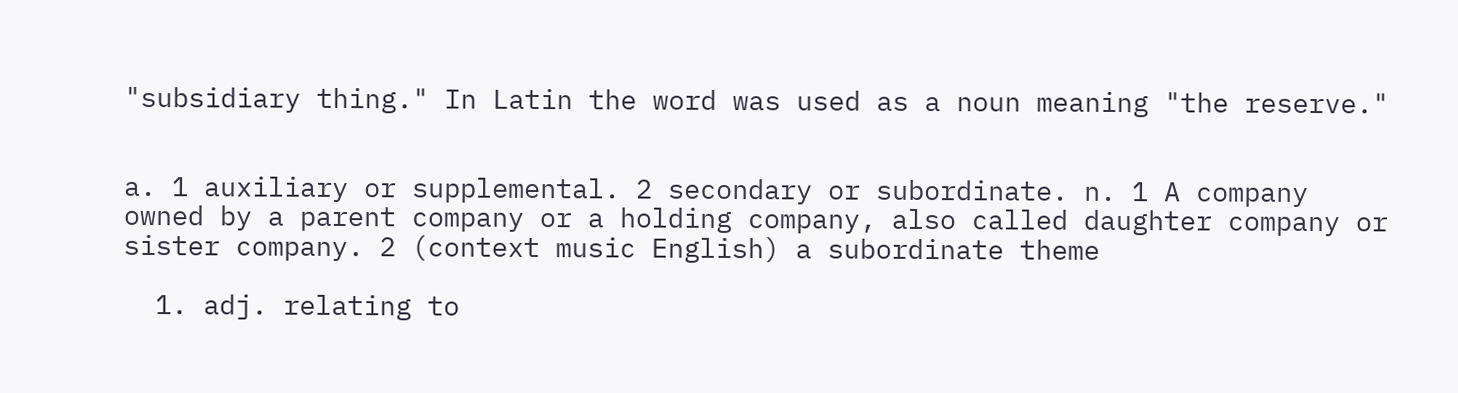"subsidiary thing." In Latin the word was used as a noun meaning "the reserve."


a. 1 auxiliary or supplemental. 2 secondary or subordinate. n. 1 A company owned by a parent company or a holding company, also called daughter company or sister company. 2 (context music English) a subordinate theme

  1. adj. relating to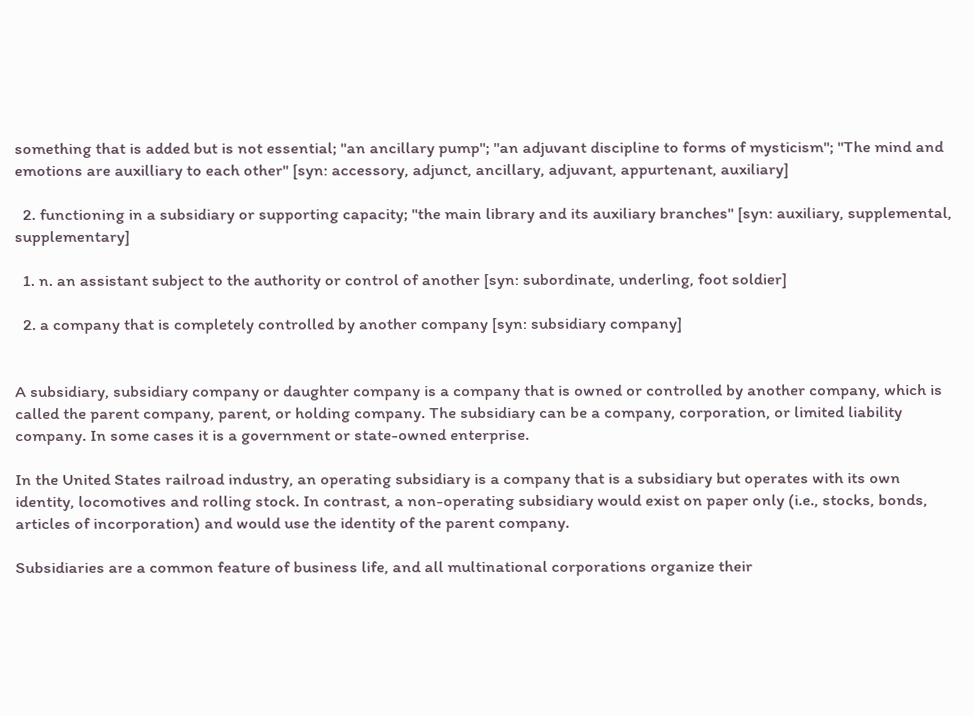something that is added but is not essential; "an ancillary pump"; "an adjuvant discipline to forms of mysticism"; "The mind and emotions are auxilliary to each other" [syn: accessory, adjunct, ancillary, adjuvant, appurtenant, auxiliary]

  2. functioning in a subsidiary or supporting capacity; "the main library and its auxiliary branches" [syn: auxiliary, supplemental, supplementary]

  1. n. an assistant subject to the authority or control of another [syn: subordinate, underling, foot soldier]

  2. a company that is completely controlled by another company [syn: subsidiary company]


A subsidiary, subsidiary company or daughter company is a company that is owned or controlled by another company, which is called the parent company, parent, or holding company. The subsidiary can be a company, corporation, or limited liability company. In some cases it is a government or state-owned enterprise.

In the United States railroad industry, an operating subsidiary is a company that is a subsidiary but operates with its own identity, locomotives and rolling stock. In contrast, a non-operating subsidiary would exist on paper only (i.e., stocks, bonds, articles of incorporation) and would use the identity of the parent company.

Subsidiaries are a common feature of business life, and all multinational corporations organize their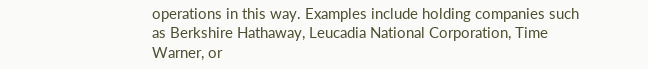operations in this way. Examples include holding companies such as Berkshire Hathaway, Leucadia National Corporation, Time Warner, or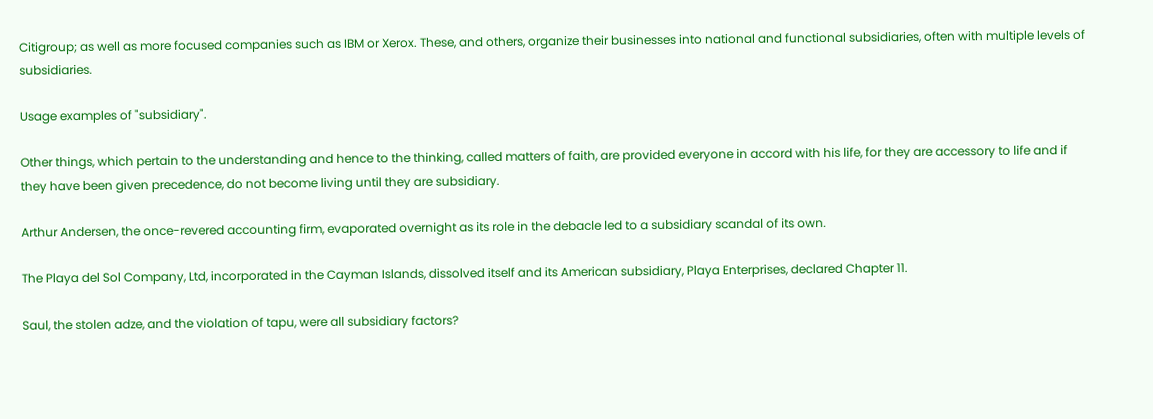Citigroup; as well as more focused companies such as IBM or Xerox. These, and others, organize their businesses into national and functional subsidiaries, often with multiple levels of subsidiaries.

Usage examples of "subsidiary".

Other things, which pertain to the understanding and hence to the thinking, called matters of faith, are provided everyone in accord with his life, for they are accessory to life and if they have been given precedence, do not become living until they are subsidiary.

Arthur Andersen, the once-revered accounting firm, evaporated overnight as its role in the debacle led to a subsidiary scandal of its own.

The Playa del Sol Company, Ltd, incorporated in the Cayman Islands, dissolved itself and its American subsidiary, Playa Enterprises, declared Chapter 11.

Saul, the stolen adze, and the violation of tapu, were all subsidiary factors?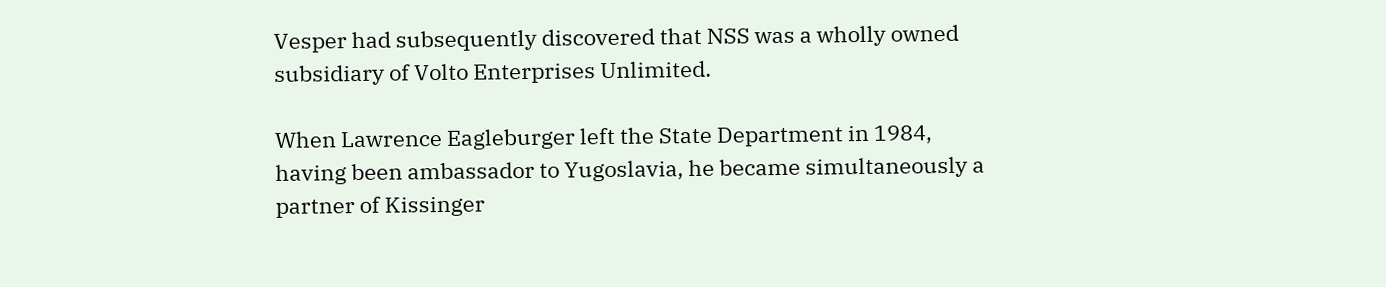Vesper had subsequently discovered that NSS was a wholly owned subsidiary of Volto Enterprises Unlimited.

When Lawrence Eagleburger left the State Department in 1984, having been ambassador to Yugoslavia, he became simultaneously a partner of Kissinger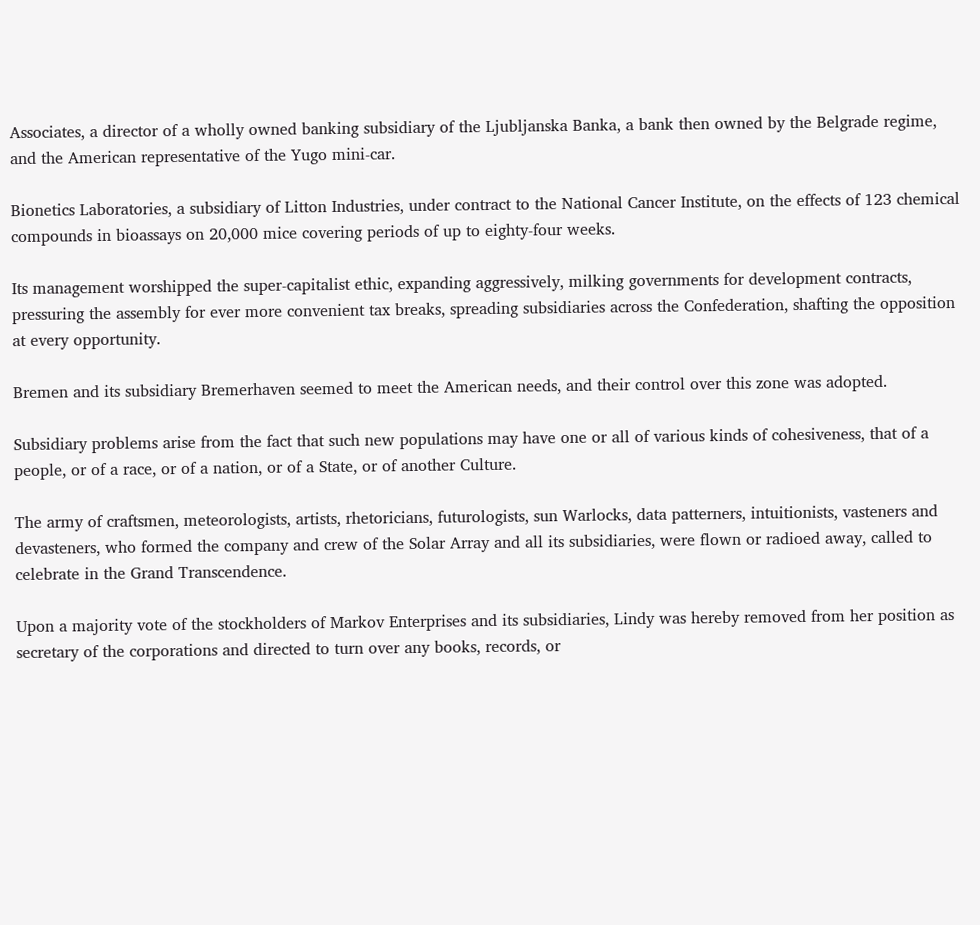Associates, a director of a wholly owned banking subsidiary of the Ljubljanska Banka, a bank then owned by the Belgrade regime, and the American representative of the Yugo mini-car.

Bionetics Laboratories, a subsidiary of Litton Industries, under contract to the National Cancer Institute, on the effects of 123 chemical compounds in bioassays on 20,000 mice covering periods of up to eighty-four weeks.

Its management worshipped the super-capitalist ethic, expanding aggressively, milking governments for development contracts, pressuring the assembly for ever more convenient tax breaks, spreading subsidiaries across the Confederation, shafting the opposition at every opportunity.

Bremen and its subsidiary Bremerhaven seemed to meet the American needs, and their control over this zone was adopted.

Subsidiary problems arise from the fact that such new populations may have one or all of various kinds of cohesiveness, that of a people, or of a race, or of a nation, or of a State, or of another Culture.

The army of craftsmen, meteorologists, artists, rhetoricians, futurologists, sun Warlocks, data patterners, intuitionists, vasteners and devasteners, who formed the company and crew of the Solar Array and all its subsidiaries, were flown or radioed away, called to celebrate in the Grand Transcendence.

Upon a majority vote of the stockholders of Markov Enterprises and its subsidiaries, Lindy was hereby removed from her position as secretary of the corporations and directed to turn over any books, records, or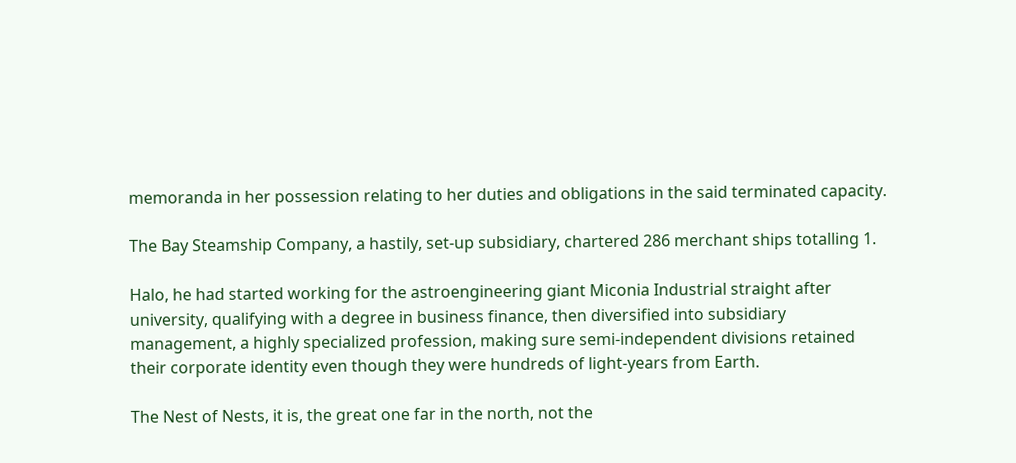memoranda in her possession relating to her duties and obligations in the said terminated capacity.

The Bay Steamship Company, a hastily, set-up subsidiary, chartered 286 merchant ships totalling 1.

Halo, he had started working for the astroengineering giant Miconia Industrial straight after university, qualifying with a degree in business finance, then diversified into subsidiary management, a highly specialized profession, making sure semi-independent divisions retained their corporate identity even though they were hundreds of light-years from Earth.

The Nest of Nests, it is, the great one far in the north, not the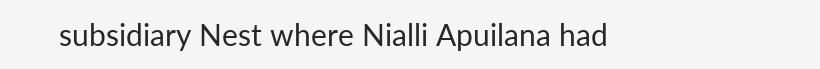subsidiary Nest where Nialli Apuilana had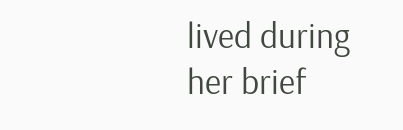lived during her brief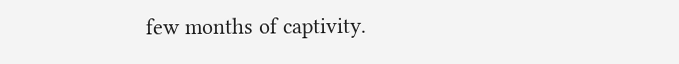few months of captivity.